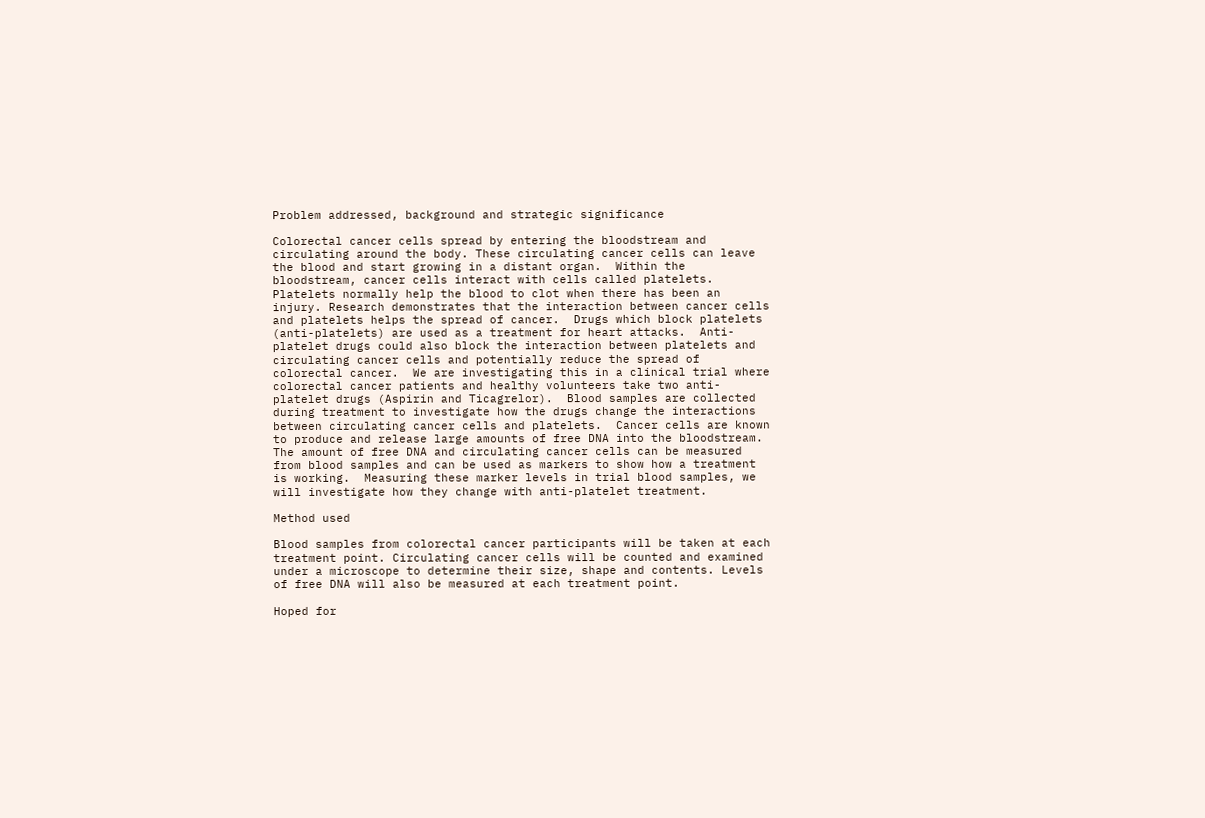Problem addressed, background and strategic significance

Colorectal cancer cells spread by entering the bloodstream and circulating around the body. These circulating cancer cells can leave the blood and start growing in a distant organ.  Within the bloodstream, cancer cells interact with cells called platelets. Platelets normally help the blood to clot when there has been an injury. Research demonstrates that the interaction between cancer cells and platelets helps the spread of cancer.  Drugs which block platelets (anti-platelets) are used as a treatment for heart attacks.  Anti-platelet drugs could also block the interaction between platelets and circulating cancer cells and potentially reduce the spread of colorectal cancer.  We are investigating this in a clinical trial where colorectal cancer patients and healthy volunteers take two anti-platelet drugs (Aspirin and Ticagrelor).  Blood samples are collected during treatment to investigate how the drugs change the interactions between circulating cancer cells and platelets.  Cancer cells are known to produce and release large amounts of free DNA into the bloodstream.  The amount of free DNA and circulating cancer cells can be measured from blood samples and can be used as markers to show how a treatment is working.  Measuring these marker levels in trial blood samples, we will investigate how they change with anti-platelet treatment.

Method used

Blood samples from colorectal cancer participants will be taken at each treatment point. Circulating cancer cells will be counted and examined under a microscope to determine their size, shape and contents. Levels of free DNA will also be measured at each treatment point.

Hoped for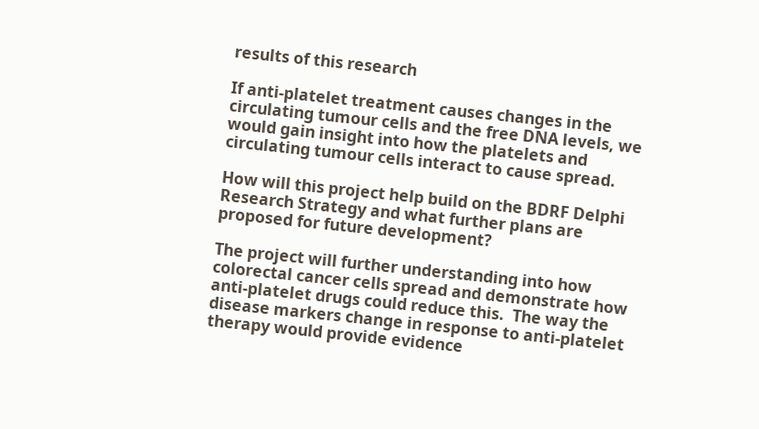results of this research

If anti-platelet treatment causes changes in the circulating tumour cells and the free DNA levels, we would gain insight into how the platelets and circulating tumour cells interact to cause spread.

How will this project help build on the BDRF Delphi Research Strategy and what further plans are proposed for future development?

The project will further understanding into how colorectal cancer cells spread and demonstrate how anti-platelet drugs could reduce this.  The way the disease markers change in response to anti-platelet therapy would provide evidence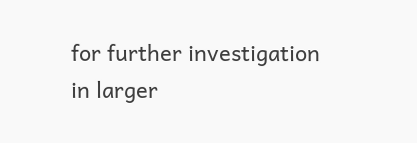for further investigation in larger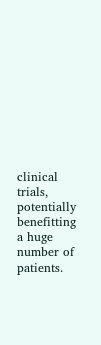clinical trials, potentially benefitting a huge number of patients.